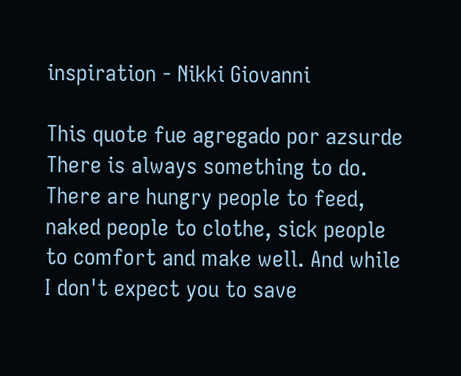inspiration - Nikki Giovanni

This quote fue agregado por azsurde
There is always something to do. There are hungry people to feed, naked people to clothe, sick people to comfort and make well. And while I don't expect you to save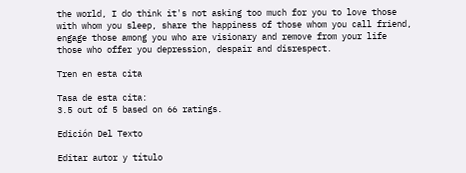the world, I do think it's not asking too much for you to love those with whom you sleep, share the happiness of those whom you call friend, engage those among you who are visionary and remove from your life those who offer you depression, despair and disrespect.

Tren en esta cita

Tasa de esta cita:
3.5 out of 5 based on 66 ratings.

Edición Del Texto

Editar autor y título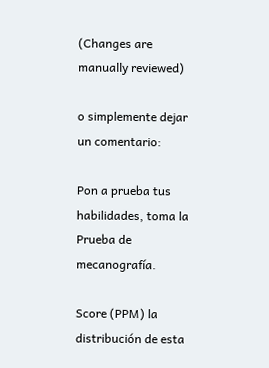(Changes are manually reviewed)

o simplemente dejar un comentario:

Pon a prueba tus habilidades, toma la Prueba de mecanografía.

Score (PPM) la distribución de esta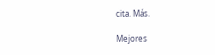cita. Más.

Mejores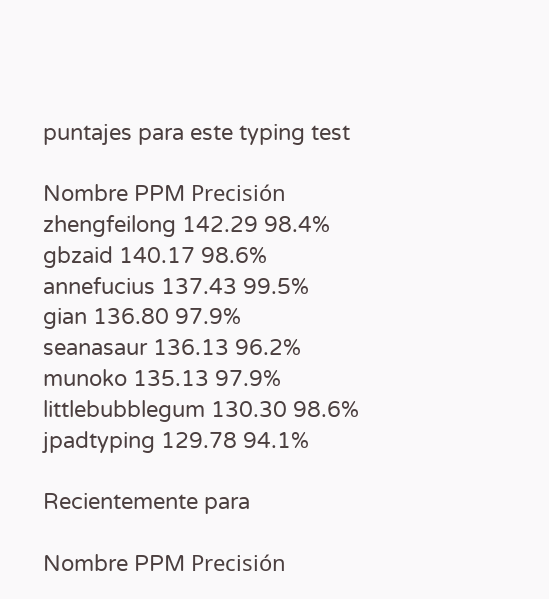puntajes para este typing test

Nombre PPM Precisión
zhengfeilong 142.29 98.4%
gbzaid 140.17 98.6%
annefucius 137.43 99.5%
gian 136.80 97.9%
seanasaur 136.13 96.2%
munoko 135.13 97.9%
littlebubblegum 130.30 98.6%
jpadtyping 129.78 94.1%

Recientemente para

Nombre PPM Precisión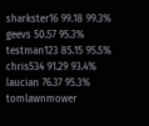sharkster16 99.18 99.3%
geevs 50.57 95.3%
testman123 85.15 95.5%
chris534 91.29 93.4%
laucian 76.37 95.3%
tomlawnmower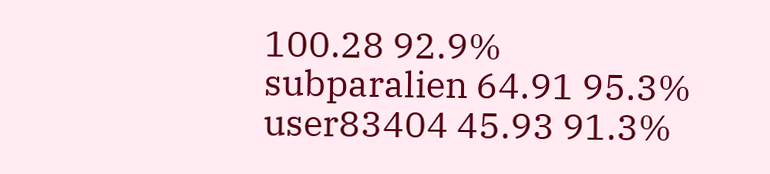100.28 92.9%
subparalien 64.91 95.3%
user83404 45.93 91.3%